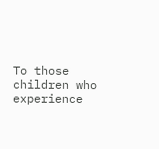To those children who experience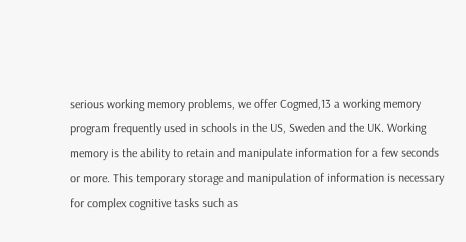serious working memory problems, we offer Cogmed,13 a working memory program frequently used in schools in the US, Sweden and the UK. Working memory is the ability to retain and manipulate information for a few seconds or more. This temporary storage and manipulation of information is necessary for complex cognitive tasks such as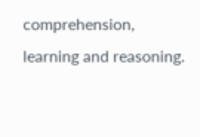comprehension, learning and reasoning.